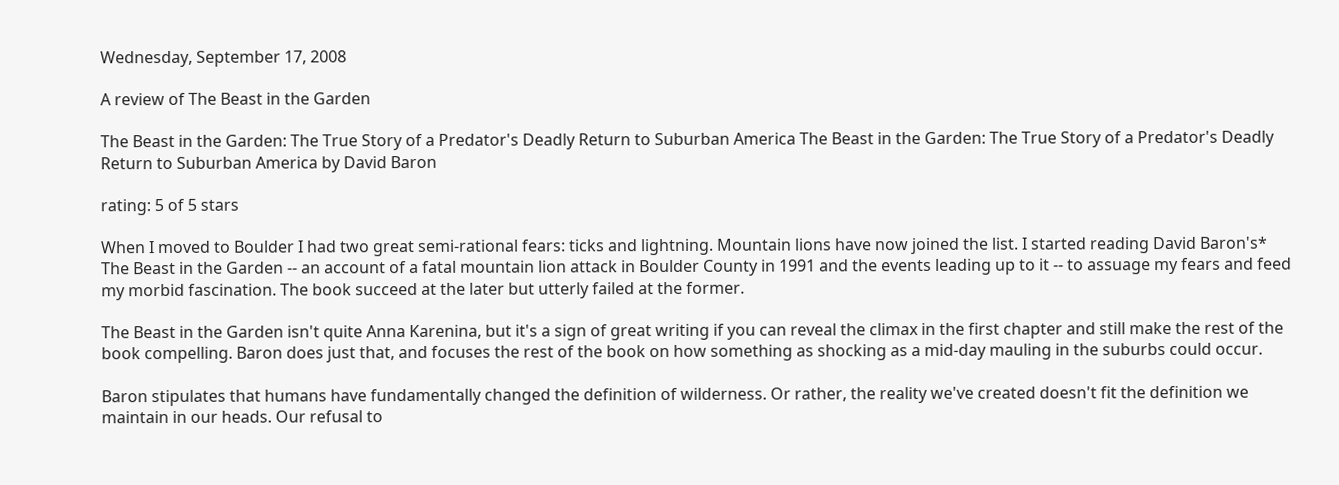Wednesday, September 17, 2008

A review of The Beast in the Garden

The Beast in the Garden: The True Story of a Predator's Deadly Return to Suburban America The Beast in the Garden: The True Story of a Predator's Deadly Return to Suburban America by David Baron

rating: 5 of 5 stars

When I moved to Boulder I had two great semi-rational fears: ticks and lightning. Mountain lions have now joined the list. I started reading David Baron's* The Beast in the Garden -- an account of a fatal mountain lion attack in Boulder County in 1991 and the events leading up to it -- to assuage my fears and feed my morbid fascination. The book succeed at the later but utterly failed at the former.

The Beast in the Garden isn't quite Anna Karenina, but it's a sign of great writing if you can reveal the climax in the first chapter and still make the rest of the book compelling. Baron does just that, and focuses the rest of the book on how something as shocking as a mid-day mauling in the suburbs could occur.

Baron stipulates that humans have fundamentally changed the definition of wilderness. Or rather, the reality we've created doesn't fit the definition we maintain in our heads. Our refusal to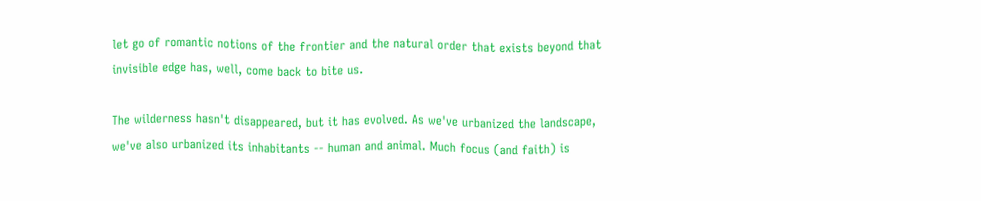let go of romantic notions of the frontier and the natural order that exists beyond that invisible edge has, well, come back to bite us.

The wilderness hasn't disappeared, but it has evolved. As we've urbanized the landscape, we've also urbanized its inhabitants -- human and animal. Much focus (and faith) is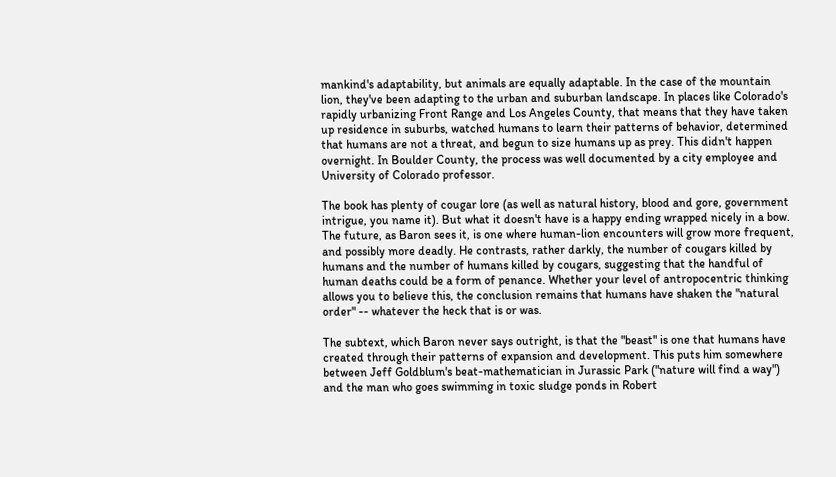mankind's adaptability, but animals are equally adaptable. In the case of the mountain lion, they've been adapting to the urban and suburban landscape. In places like Colorado's rapidly urbanizing Front Range and Los Angeles County, that means that they have taken up residence in suburbs, watched humans to learn their patterns of behavior, determined that humans are not a threat, and begun to size humans up as prey. This didn't happen overnight. In Boulder County, the process was well documented by a city employee and University of Colorado professor.

The book has plenty of cougar lore (as well as natural history, blood and gore, government intrigue, you name it). But what it doesn't have is a happy ending wrapped nicely in a bow. The future, as Baron sees it, is one where human-lion encounters will grow more frequent, and possibly more deadly. He contrasts, rather darkly, the number of cougars killed by humans and the number of humans killed by cougars, suggesting that the handful of human deaths could be a form of penance. Whether your level of antropocentric thinking allows you to believe this, the conclusion remains that humans have shaken the "natural order" -- whatever the heck that is or was.

The subtext, which Baron never says outright, is that the "beast" is one that humans have created through their patterns of expansion and development. This puts him somewhere between Jeff Goldblum's beat-mathematician in Jurassic Park ("nature will find a way") and the man who goes swimming in toxic sludge ponds in Robert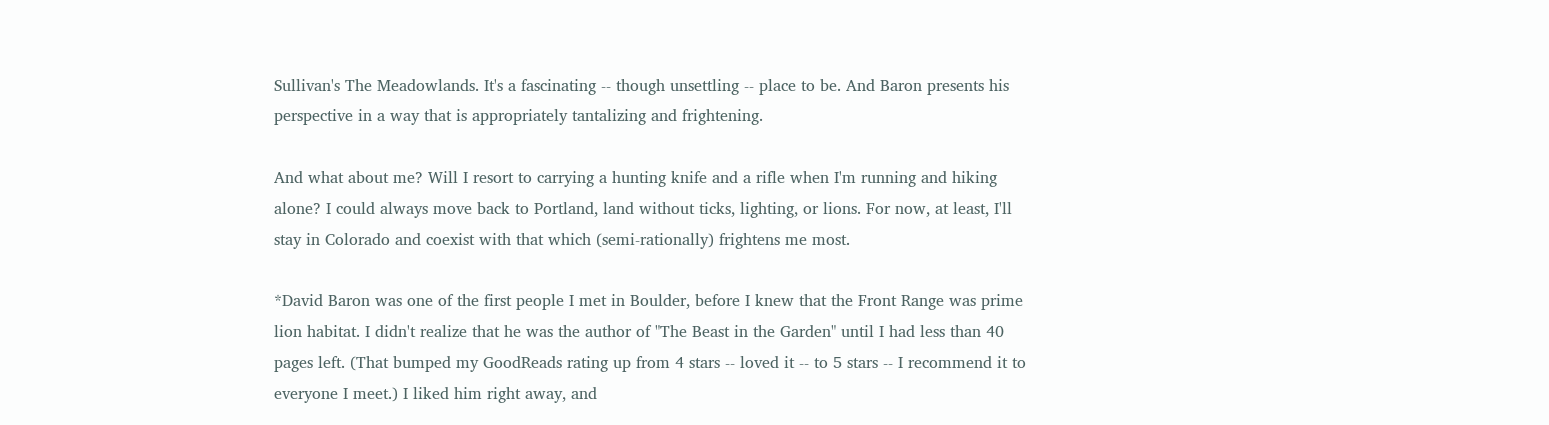Sullivan's The Meadowlands. It's a fascinating -- though unsettling -- place to be. And Baron presents his perspective in a way that is appropriately tantalizing and frightening.

And what about me? Will I resort to carrying a hunting knife and a rifle when I'm running and hiking alone? I could always move back to Portland, land without ticks, lighting, or lions. For now, at least, I'll stay in Colorado and coexist with that which (semi-rationally) frightens me most.

*David Baron was one of the first people I met in Boulder, before I knew that the Front Range was prime lion habitat. I didn't realize that he was the author of "The Beast in the Garden" until I had less than 40 pages left. (That bumped my GoodReads rating up from 4 stars -- loved it -- to 5 stars -- I recommend it to everyone I meet.) I liked him right away, and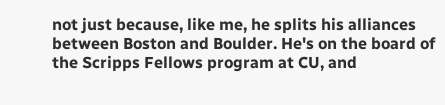not just because, like me, he splits his alliances between Boston and Boulder. He's on the board of the Scripps Fellows program at CU, and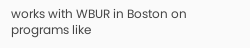works with WBUR in Boston on programs like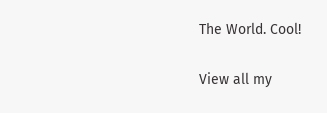The World. Cool!

View all my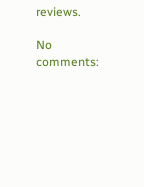reviews.

No comments: